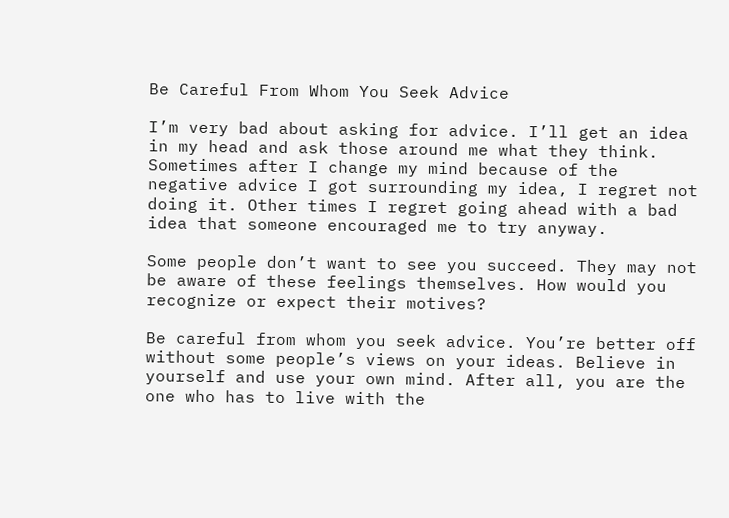Be Careful From Whom You Seek Advice

I’m very bad about asking for advice. I’ll get an idea in my head and ask those around me what they think. Sometimes after I change my mind because of the negative advice I got surrounding my idea, I regret not doing it. Other times I regret going ahead with a bad idea that someone encouraged me to try anyway.

Some people don’t want to see you succeed. They may not be aware of these feelings themselves. How would you recognize or expect their motives?

Be careful from whom you seek advice. You’re better off without some people’s views on your ideas. Believe in yourself and use your own mind. After all, you are the one who has to live with the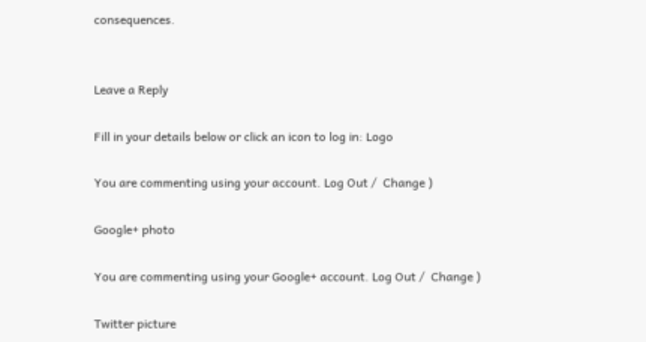consequences.


Leave a Reply

Fill in your details below or click an icon to log in: Logo

You are commenting using your account. Log Out /  Change )

Google+ photo

You are commenting using your Google+ account. Log Out /  Change )

Twitter picture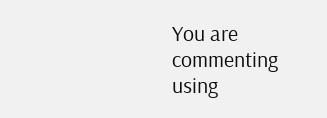You are commenting using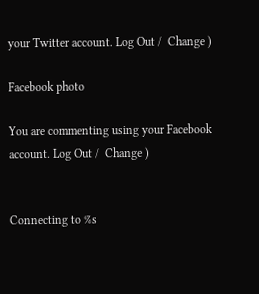your Twitter account. Log Out /  Change )

Facebook photo

You are commenting using your Facebook account. Log Out /  Change )


Connecting to %s